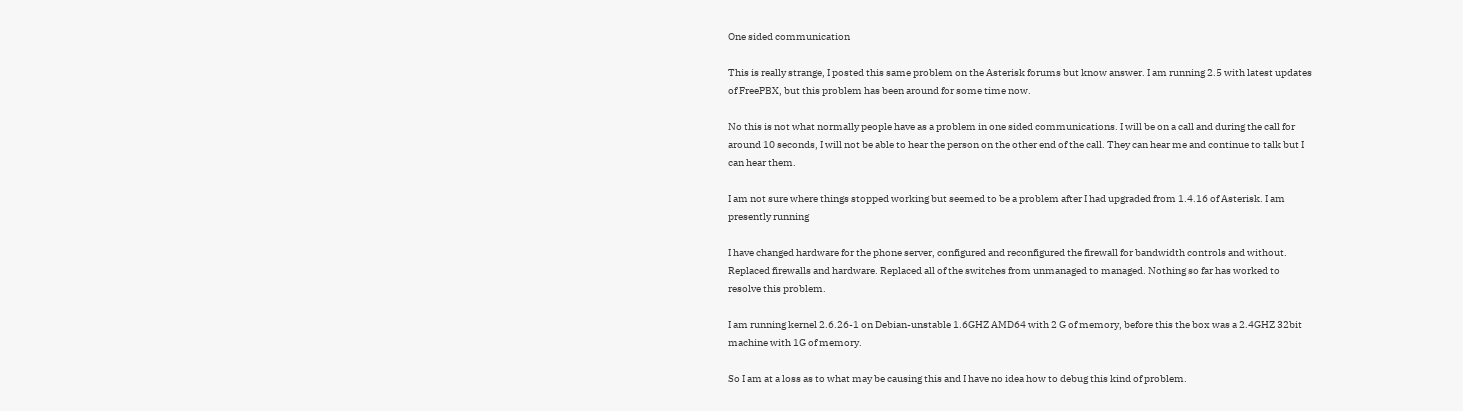One sided communication

This is really strange, I posted this same problem on the Asterisk forums but know answer. I am running 2.5 with latest updates of FreePBX, but this problem has been around for some time now.

No this is not what normally people have as a problem in one sided communications. I will be on a call and during the call for around 10 seconds, I will not be able to hear the person on the other end of the call. They can hear me and continue to talk but I can hear them.

I am not sure where things stopped working but seemed to be a problem after I had upgraded from 1.4.16 of Asterisk. I am presently running

I have changed hardware for the phone server, configured and reconfigured the firewall for bandwidth controls and without. Replaced firewalls and hardware. Replaced all of the switches from unmanaged to managed. Nothing so far has worked to resolve this problem.

I am running kernel 2.6.26-1 on Debian-unstable 1.6GHZ AMD64 with 2 G of memory, before this the box was a 2.4GHZ 32bit machine with 1G of memory.

So I am at a loss as to what may be causing this and I have no idea how to debug this kind of problem.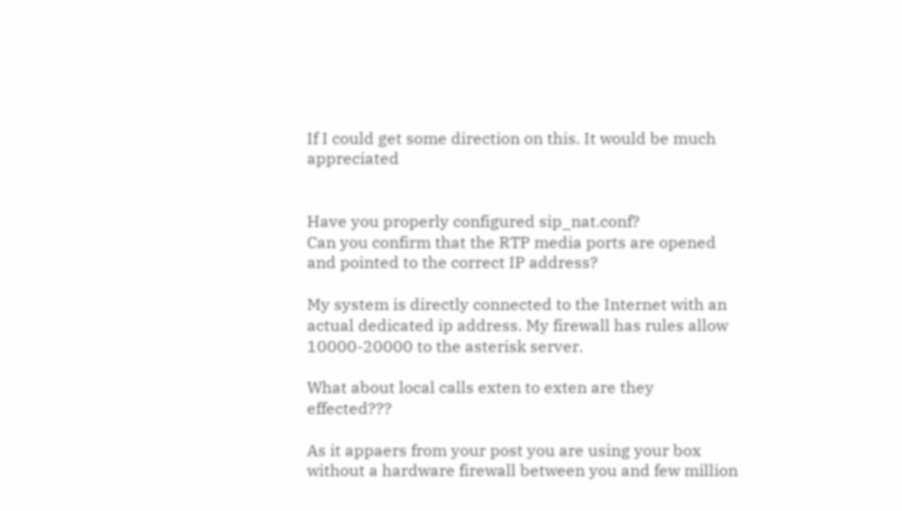If I could get some direction on this. It would be much appreciated


Have you properly configured sip_nat.conf?
Can you confirm that the RTP media ports are opened and pointed to the correct IP address?

My system is directly connected to the Internet with an actual dedicated ip address. My firewall has rules allow 10000-20000 to the asterisk server.

What about local calls exten to exten are they effected???

As it appaers from your post you are using your box without a hardware firewall between you and few million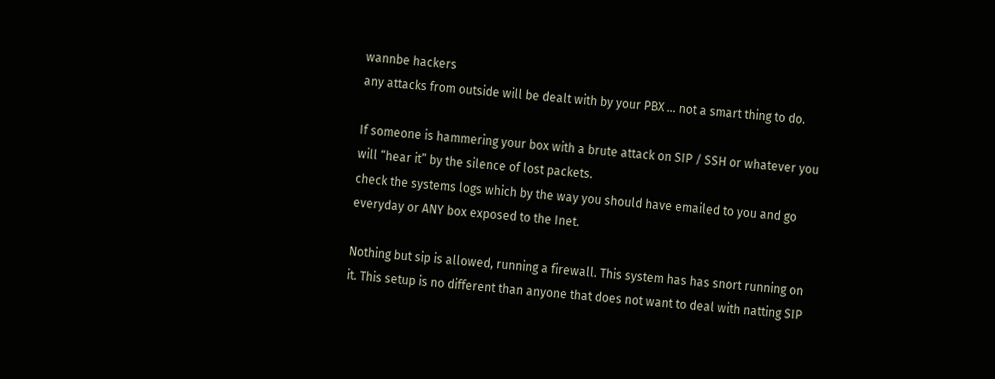wannbe hackers
any attacks from outside will be dealt with by your PBX … not a smart thing to do.

If someone is hammering your box with a brute attack on SIP / SSH or whatever you will “hear it” by the silence of lost packets.
check the systems logs which by the way you should have emailed to you and go everyday or ANY box exposed to the Inet.

Nothing but sip is allowed, running a firewall. This system has has snort running on it. This setup is no different than anyone that does not want to deal with natting SIP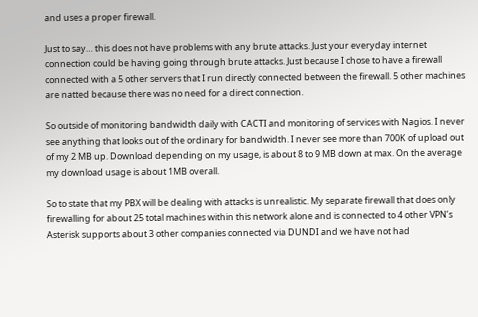and uses a proper firewall.

Just to say… this does not have problems with any brute attacks. Just your everyday internet connection could be having going through brute attacks. Just because I chose to have a firewall connected with a 5 other servers that I run directly connected between the firewall. 5 other machines are natted because there was no need for a direct connection.

So outside of monitoring bandwidth daily with CACTI and monitoring of services with Nagios. I never see anything that looks out of the ordinary for bandwidth. I never see more than 700K of upload out of my 2 MB up. Download depending on my usage, is about 8 to 9 MB down at max. On the average my download usage is about 1MB overall.

So to state that my PBX will be dealing with attacks is unrealistic. My separate firewall that does only firewalling for about 25 total machines within this network alone and is connected to 4 other VPN’s Asterisk supports about 3 other companies connected via DUNDI and we have not had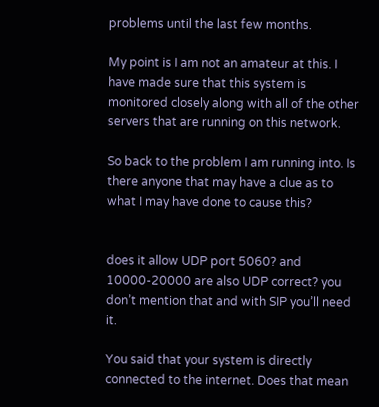problems until the last few months.

My point is I am not an amateur at this. I have made sure that this system is monitored closely along with all of the other servers that are running on this network.

So back to the problem I am running into. Is there anyone that may have a clue as to what I may have done to cause this?


does it allow UDP port 5060? and 10000-20000 are also UDP correct? you don’t mention that and with SIP you’ll need it.

You said that your system is directly connected to the internet. Does that mean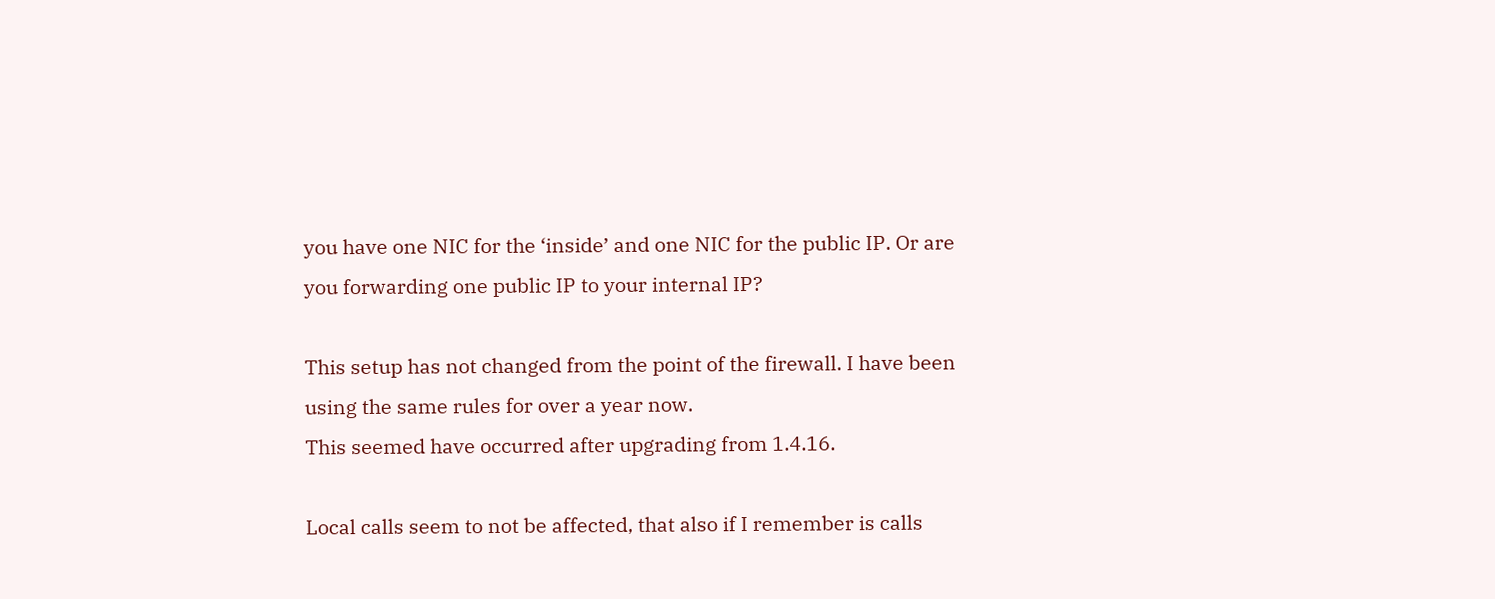you have one NIC for the ‘inside’ and one NIC for the public IP. Or are you forwarding one public IP to your internal IP?

This setup has not changed from the point of the firewall. I have been using the same rules for over a year now.
This seemed have occurred after upgrading from 1.4.16.

Local calls seem to not be affected, that also if I remember is calls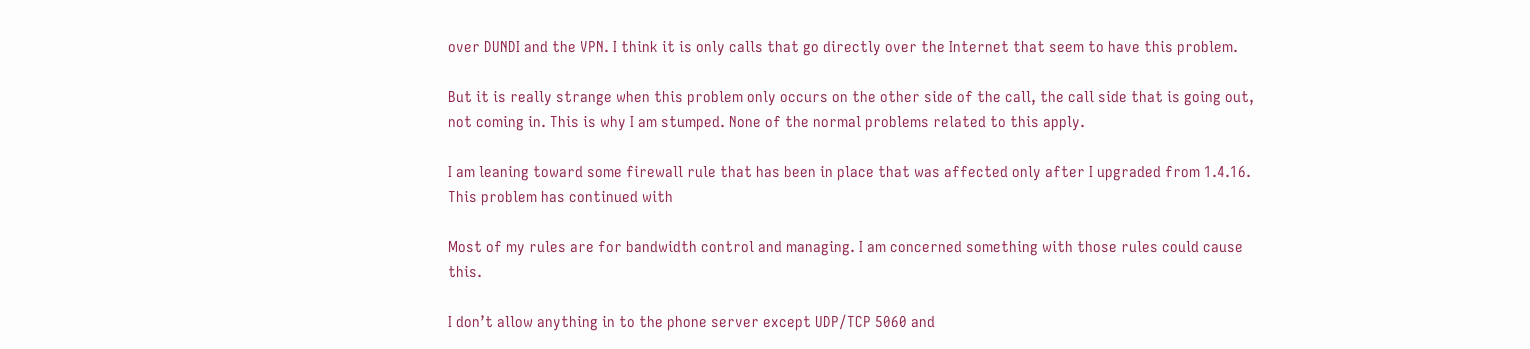over DUNDI and the VPN. I think it is only calls that go directly over the Internet that seem to have this problem.

But it is really strange when this problem only occurs on the other side of the call, the call side that is going out, not coming in. This is why I am stumped. None of the normal problems related to this apply.

I am leaning toward some firewall rule that has been in place that was affected only after I upgraded from 1.4.16. This problem has continued with

Most of my rules are for bandwidth control and managing. I am concerned something with those rules could cause this.

I don’t allow anything in to the phone server except UDP/TCP 5060 and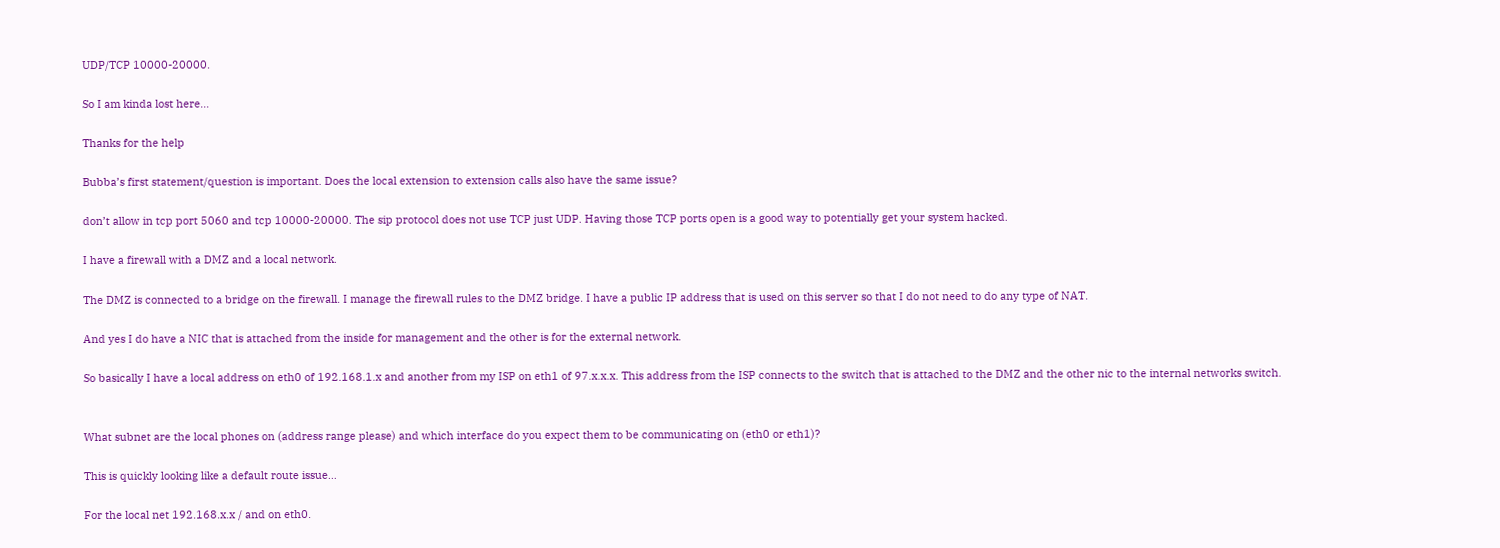UDP/TCP 10000-20000.

So I am kinda lost here…

Thanks for the help

Bubba’s first statement/question is important. Does the local extension to extension calls also have the same issue?

don’t allow in tcp port 5060 and tcp 10000-20000. The sip protocol does not use TCP just UDP. Having those TCP ports open is a good way to potentially get your system hacked.

I have a firewall with a DMZ and a local network.

The DMZ is connected to a bridge on the firewall. I manage the firewall rules to the DMZ bridge. I have a public IP address that is used on this server so that I do not need to do any type of NAT.

And yes I do have a NIC that is attached from the inside for management and the other is for the external network.

So basically I have a local address on eth0 of 192.168.1.x and another from my ISP on eth1 of 97.x.x.x. This address from the ISP connects to the switch that is attached to the DMZ and the other nic to the internal networks switch.


What subnet are the local phones on (address range please) and which interface do you expect them to be communicating on (eth0 or eth1)?

This is quickly looking like a default route issue…

For the local net 192.168.x.x / and on eth0.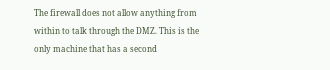The firewall does not allow anything from within to talk through the DMZ. This is the only machine that has a second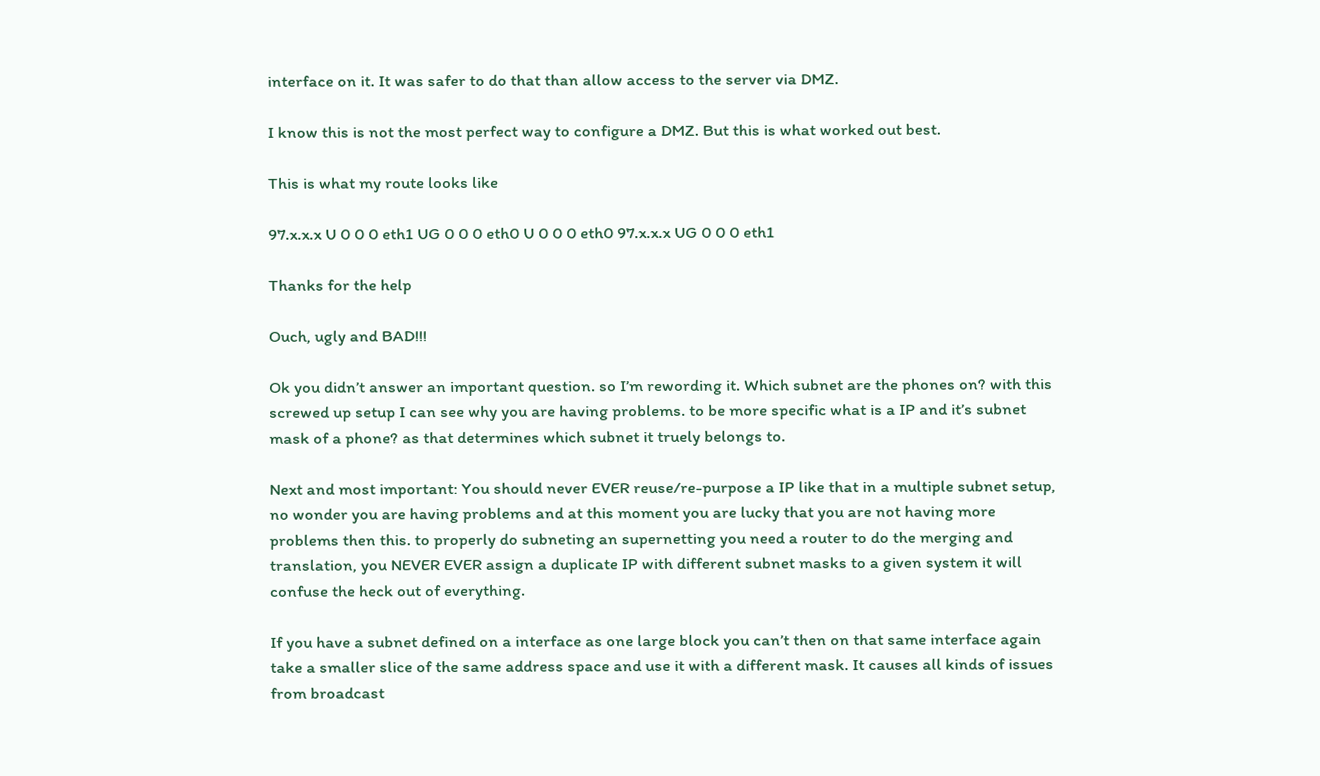interface on it. It was safer to do that than allow access to the server via DMZ.

I know this is not the most perfect way to configure a DMZ. But this is what worked out best.

This is what my route looks like

97.x.x.x U 0 0 0 eth1 UG 0 0 0 eth0 U 0 0 0 eth0 97.x.x.x UG 0 0 0 eth1

Thanks for the help

Ouch, ugly and BAD!!!

Ok you didn’t answer an important question. so I’m rewording it. Which subnet are the phones on? with this screwed up setup I can see why you are having problems. to be more specific what is a IP and it’s subnet mask of a phone? as that determines which subnet it truely belongs to.

Next and most important: You should never EVER reuse/re-purpose a IP like that in a multiple subnet setup, no wonder you are having problems and at this moment you are lucky that you are not having more problems then this. to properly do subneting an supernetting you need a router to do the merging and translation, you NEVER EVER assign a duplicate IP with different subnet masks to a given system it will confuse the heck out of everything.

If you have a subnet defined on a interface as one large block you can’t then on that same interface again take a smaller slice of the same address space and use it with a different mask. It causes all kinds of issues from broadcast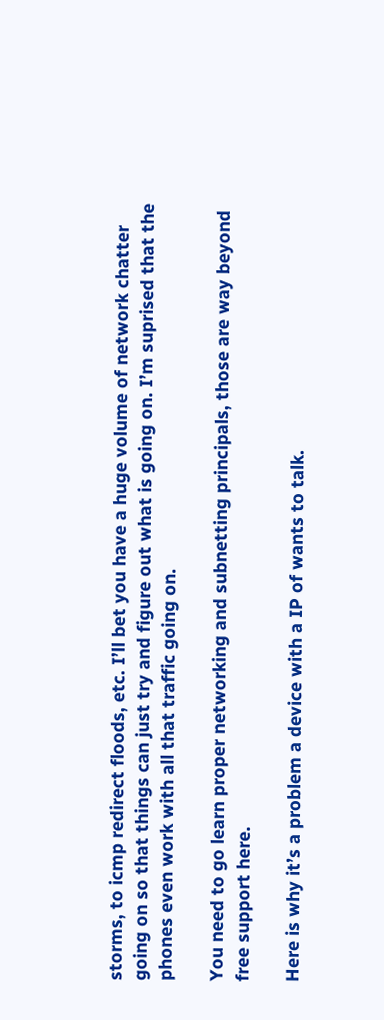storms, to icmp redirect floods, etc. I’ll bet you have a huge volume of network chatter going on so that things can just try and figure out what is going on. I’m suprised that the phones even work with all that traffic going on.

You need to go learn proper networking and subnetting principals, those are way beyond free support here.

Here is why it’s a problem a device with a IP of wants to talk.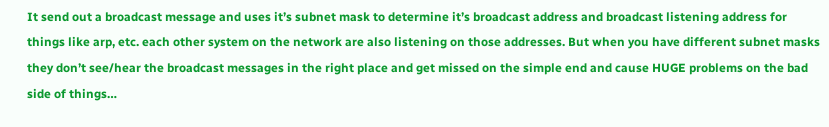It send out a broadcast message and uses it’s subnet mask to determine it’s broadcast address and broadcast listening address for things like arp, etc. each other system on the network are also listening on those addresses. But when you have different subnet masks they don’t see/hear the broadcast messages in the right place and get missed on the simple end and cause HUGE problems on the bad side of things…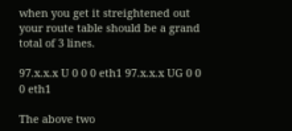when you get it streightened out your route table should be a grand total of 3 lines.

97.x.x.x U 0 0 0 eth1 97.x.x.x UG 0 0 0 eth1

The above two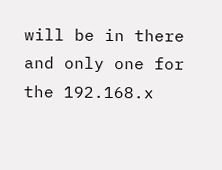will be in there and only one for the 192.168.x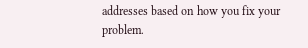addresses based on how you fix your problem.